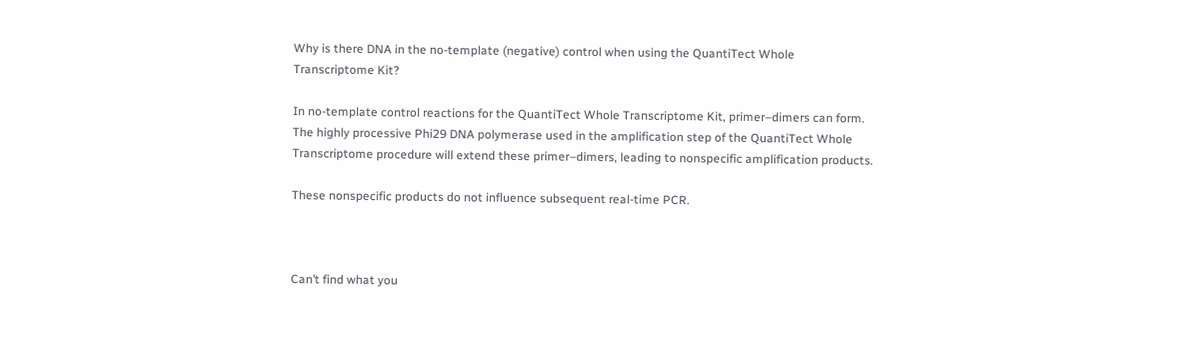Why is there DNA in the no-template (negative) control when using the QuantiTect Whole Transcriptome Kit?

In no-template control reactions for the QuantiTect Whole Transcriptome Kit, primer–dimers can form. The highly processive Phi29 DNA polymerase used in the amplification step of the QuantiTect Whole Transcriptome procedure will extend these primer–dimers, leading to nonspecific amplification products.

These nonspecific products do not influence subsequent real-time PCR.



Can’t find what you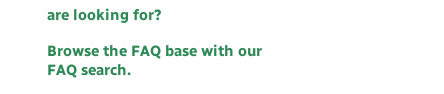are looking for?

Browse the FAQ base with our FAQ search.